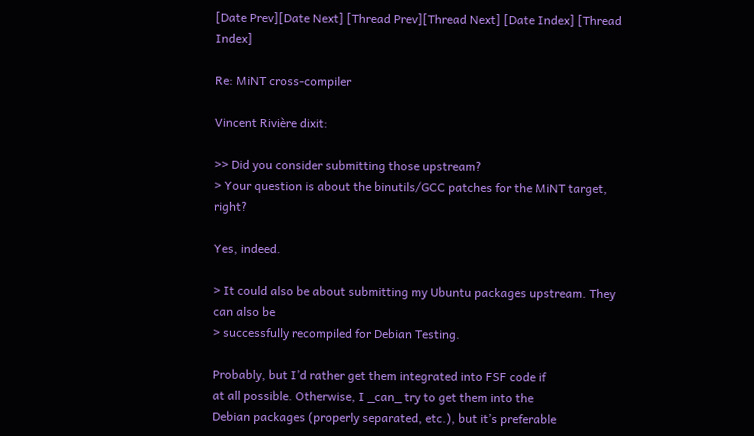[Date Prev][Date Next] [Thread Prev][Thread Next] [Date Index] [Thread Index]

Re: MiNT cross-compiler

Vincent Rivière dixit:

>> Did you consider submitting those upstream?
> Your question is about the binutils/GCC patches for the MiNT target, right?

Yes, indeed.

> It could also be about submitting my Ubuntu packages upstream. They can also be
> successfully recompiled for Debian Testing.

Probably, but I’d rather get them integrated into FSF code if
at all possible. Otherwise, I _can_ try to get them into the
Debian packages (properly separated, etc.), but it’s preferable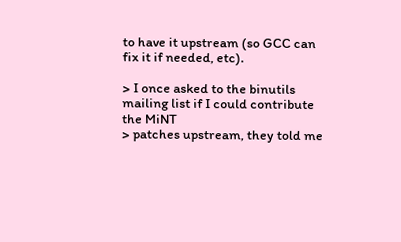to have it upstream (so GCC can fix it if needed, etc).

> I once asked to the binutils mailing list if I could contribute the MiNT
> patches upstream, they told me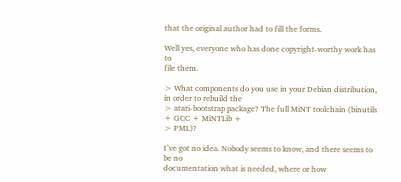that the original author had to fill the forms.

Well yes, everyone who has done copyright-worthy work has to
file them.

> What components do you use in your Debian distribution, in order to rebuild the
> atari-bootstrap package? The full MiNT toolchain (binutils + GCC + MiNTLib +
> PML)?

I’ve got no idea. Nobody seems to know, and there seems to be no
documentation what is needed, where or how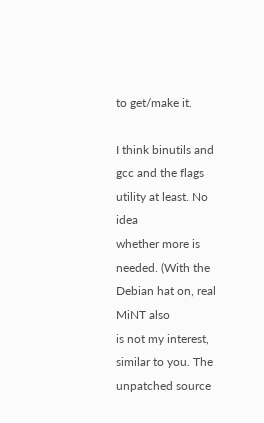to get/make it.

I think binutils and gcc and the flags utility at least. No idea
whether more is needed. (With the Debian hat on, real MiNT also
is not my interest, similar to you. The unpatched source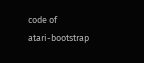code of
atari-bootstrap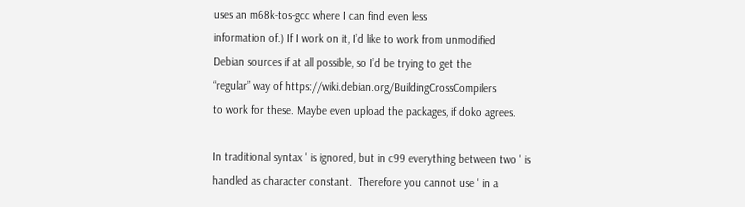uses an m68k-tos-gcc where I can find even less
information of.) If I work on it, I’d like to work from unmodified
Debian sources if at all possible, so I’d be trying to get the
“regular” way of https://wiki.debian.org/BuildingCrossCompilers
to work for these. Maybe even upload the packages, if doko agrees.

In traditional syntax ' is ignored, but in c99 everything between two ' is
handled as character constant.  Therefore you cannot use ' in a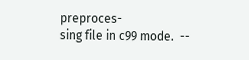preproces-
sing file in c99 mode.  --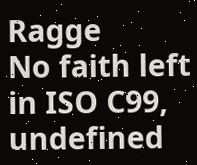Ragge
No faith left in ISO C99, undefined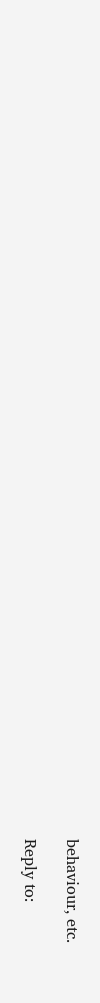behaviour, etc.

Reply to: